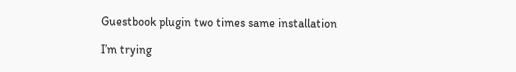Guestbook plugin two times same installation

I’m trying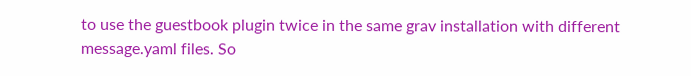to use the guestbook plugin twice in the same grav installation with different message.yaml files. So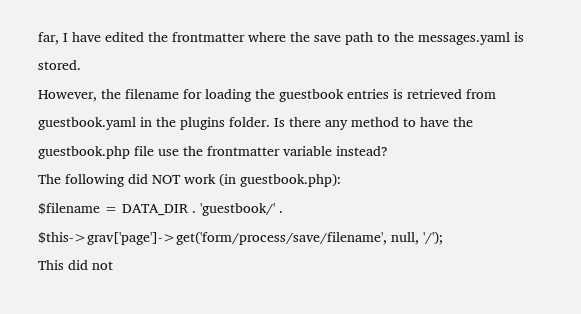far, I have edited the frontmatter where the save path to the messages.yaml is stored.
However, the filename for loading the guestbook entries is retrieved from guestbook.yaml in the plugins folder. Is there any method to have the guestbook.php file use the frontmatter variable instead?
The following did NOT work (in guestbook.php):
$filename = DATA_DIR . 'guestbook/' . $this->grav['page']->get('form/process/save/filename', null, '/');
This did not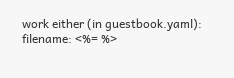work either (in guestbook.yaml):
filename: <%= %>